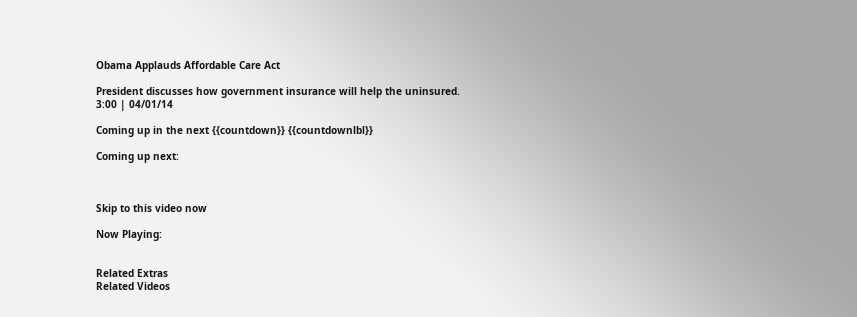Obama Applauds Affordable Care Act

President discusses how government insurance will help the uninsured.
3:00 | 04/01/14

Coming up in the next {{countdown}} {{countdownlbl}}

Coming up next:



Skip to this video now

Now Playing:


Related Extras
Related Videos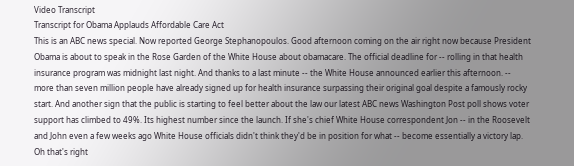Video Transcript
Transcript for Obama Applauds Affordable Care Act
This is an ABC news special. Now reported George Stephanopoulos. Good afternoon coming on the air right now because President Obama is about to speak in the Rose Garden of the White House about obamacare. The official deadline for -- rolling in that health insurance program was midnight last night. And thanks to a last minute -- the White House announced earlier this afternoon. -- more than seven million people have already signed up for health insurance surpassing their original goal despite a famously rocky start. And another sign that the public is starting to feel better about the law our latest ABC news Washington Post poll shows voter support has climbed to 49%. Its highest number since the launch. If she's chief White House correspondent Jon -- in the Roosevelt and John even a few weeks ago White House officials didn't think they'd be in position for what -- become essentially a victory lap. Oh that's right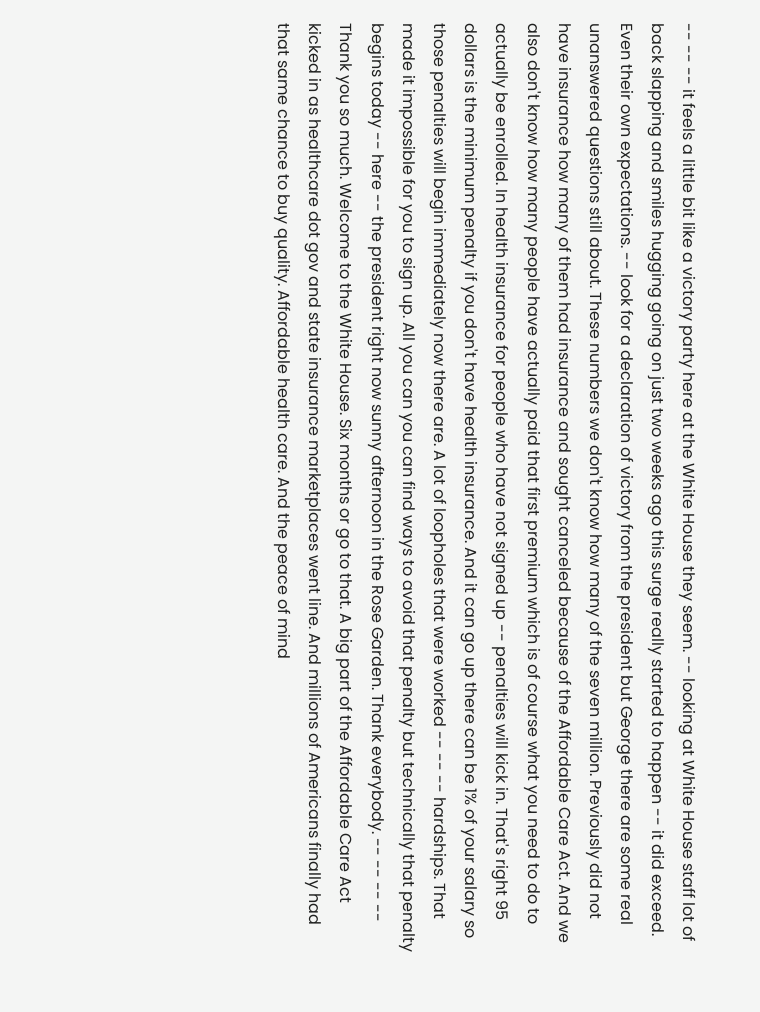-- -- -- it feels a little bit like a victory party here at the White House they seem. -- looking at White House staff lot of back slapping and smiles hugging going on just two weeks ago this surge really started to happen -- it did exceed. Even their own expectations. -- look for a declaration of victory from the president but George there are some real unanswered questions still about. These numbers we don't know how many of the seven million. Previously did not have insurance how many of them had insurance and sought canceled because of the Affordable Care Act. And we also don't know how many people have actually paid that first premium which is of course what you need to do to actually be enrolled. In health insurance for people who have not signed up -- penalties will kick in. That's right 95 dollars is the minimum penalty if you don't have health insurance. And it can go up there can be 1% of your salary so those penalties will begin immediately now there are. A lot of loopholes that were worked -- -- -- hardships. That made it impossible for you to sign up. All you can you can find ways to avoid that penalty but technically that penalty begins today -- here -- the president right now sunny afternoon in the Rose Garden. Thank everybody. -- -- -- -- Thank you so much. Welcome to the White House. Six months or go to that. A big part of the Affordable Care Act kicked in as healthcare dot gov and state insurance marketplaces went line. And millions of Americans finally had that same chance to buy quality. Affordable health care. And the peace of mind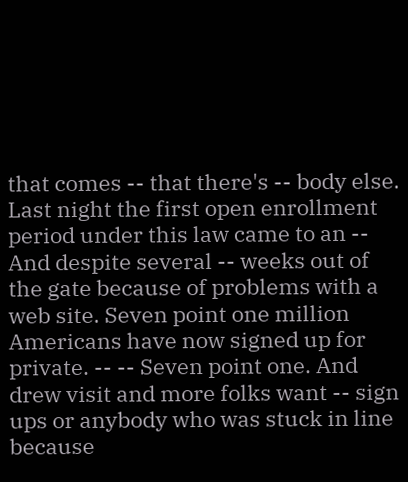that comes -- that there's -- body else. Last night the first open enrollment period under this law came to an -- And despite several -- weeks out of the gate because of problems with a web site. Seven point one million Americans have now signed up for private. -- -- Seven point one. And drew visit and more folks want -- sign ups or anybody who was stuck in line because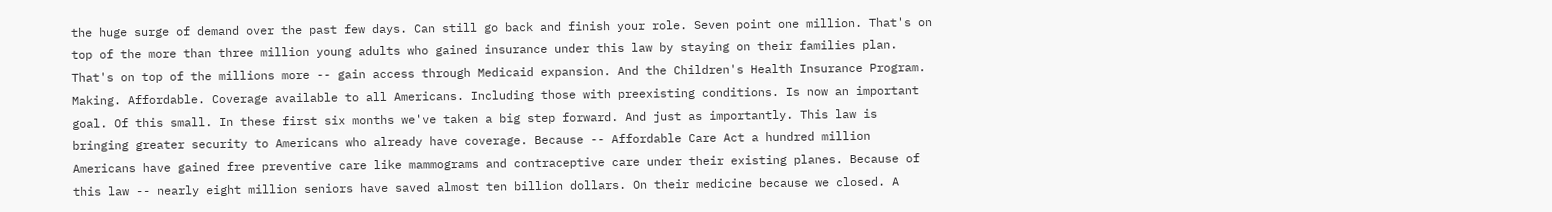the huge surge of demand over the past few days. Can still go back and finish your role. Seven point one million. That's on top of the more than three million young adults who gained insurance under this law by staying on their families plan. That's on top of the millions more -- gain access through Medicaid expansion. And the Children's Health Insurance Program. Making. Affordable. Coverage available to all Americans. Including those with preexisting conditions. Is now an important goal. Of this small. In these first six months we've taken a big step forward. And just as importantly. This law is bringing greater security to Americans who already have coverage. Because -- Affordable Care Act a hundred million Americans have gained free preventive care like mammograms and contraceptive care under their existing planes. Because of this law -- nearly eight million seniors have saved almost ten billion dollars. On their medicine because we closed. A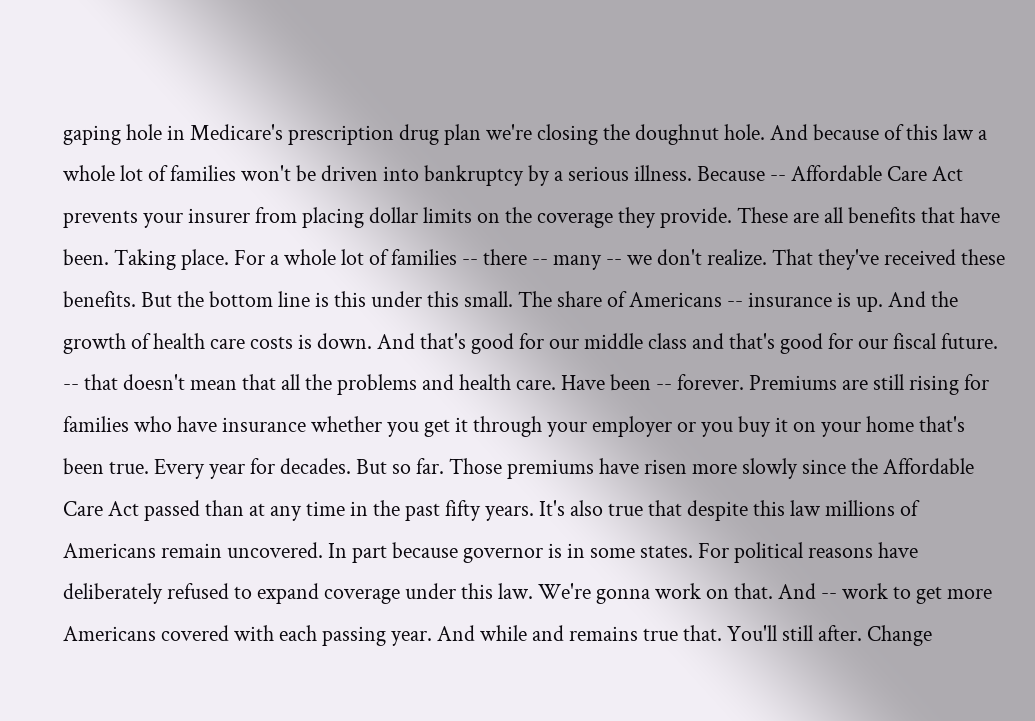gaping hole in Medicare's prescription drug plan we're closing the doughnut hole. And because of this law a whole lot of families won't be driven into bankruptcy by a serious illness. Because -- Affordable Care Act prevents your insurer from placing dollar limits on the coverage they provide. These are all benefits that have been. Taking place. For a whole lot of families -- there -- many -- we don't realize. That they've received these benefits. But the bottom line is this under this small. The share of Americans -- insurance is up. And the growth of health care costs is down. And that's good for our middle class and that's good for our fiscal future. -- that doesn't mean that all the problems and health care. Have been -- forever. Premiums are still rising for families who have insurance whether you get it through your employer or you buy it on your home that's been true. Every year for decades. But so far. Those premiums have risen more slowly since the Affordable Care Act passed than at any time in the past fifty years. It's also true that despite this law millions of Americans remain uncovered. In part because governor is in some states. For political reasons have deliberately refused to expand coverage under this law. We're gonna work on that. And -- work to get more Americans covered with each passing year. And while and remains true that. You'll still after. Change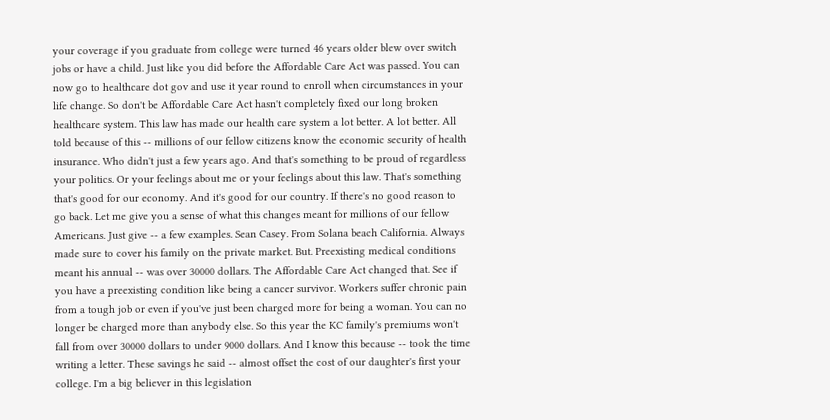your coverage if you graduate from college were turned 46 years older blew over switch jobs or have a child. Just like you did before the Affordable Care Act was passed. You can now go to healthcare dot gov and use it year round to enroll when circumstances in your life change. So don't be Affordable Care Act hasn't completely fixed our long broken healthcare system. This law has made our health care system a lot better. A lot better. All told because of this -- millions of our fellow citizens know the economic security of health insurance. Who didn't just a few years ago. And that's something to be proud of regardless your politics. Or your feelings about me or your feelings about this law. That's something that's good for our economy. And it's good for our country. If there's no good reason to go back. Let me give you a sense of what this changes meant for millions of our fellow Americans. Just give -- a few examples. Sean Casey. From Solana beach California. Always made sure to cover his family on the private market. But. Preexisting medical conditions meant his annual -- was over 30000 dollars. The Affordable Care Act changed that. See if you have a preexisting condition like being a cancer survivor. Workers suffer chronic pain from a tough job or even if you've just been charged more for being a woman. You can no longer be charged more than anybody else. So this year the KC family's premiums won't fall from over 30000 dollars to under 9000 dollars. And I know this because -- took the time writing a letter. These savings he said -- almost offset the cost of our daughter's first your college. I'm a big believer in this legislation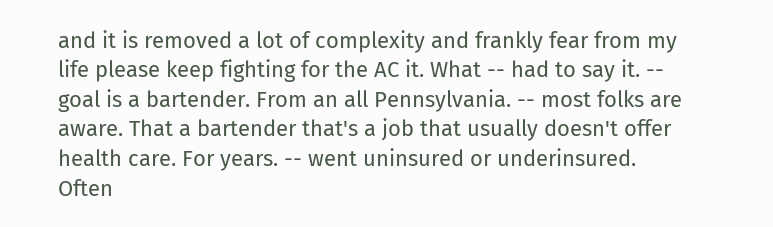and it is removed a lot of complexity and frankly fear from my life please keep fighting for the AC it. What -- had to say it. -- goal is a bartender. From an all Pennsylvania. -- most folks are aware. That a bartender that's a job that usually doesn't offer health care. For years. -- went uninsured or underinsured. Often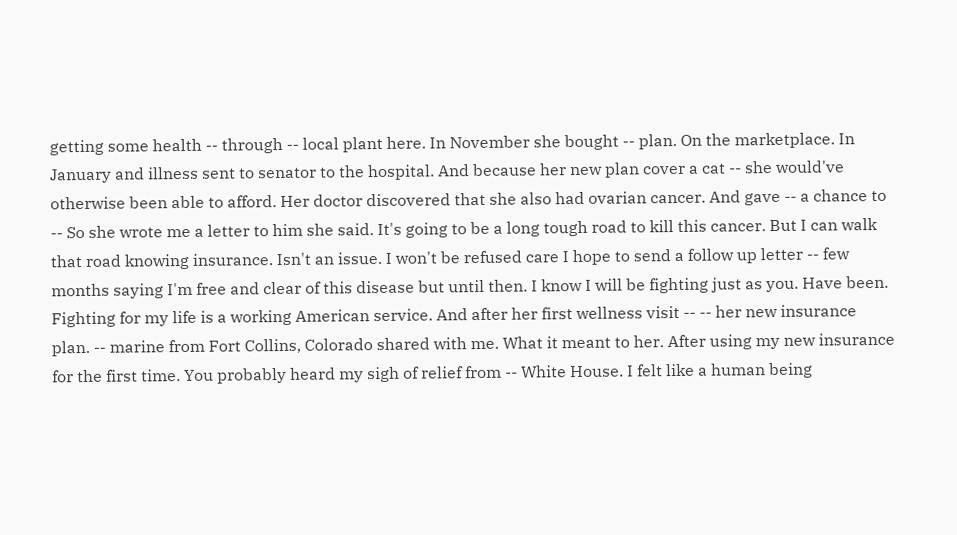getting some health -- through -- local plant here. In November she bought -- plan. On the marketplace. In January and illness sent to senator to the hospital. And because her new plan cover a cat -- she would've otherwise been able to afford. Her doctor discovered that she also had ovarian cancer. And gave -- a chance to -- So she wrote me a letter to him she said. It's going to be a long tough road to kill this cancer. But I can walk that road knowing insurance. Isn't an issue. I won't be refused care I hope to send a follow up letter -- few months saying I'm free and clear of this disease but until then. I know I will be fighting just as you. Have been. Fighting for my life is a working American service. And after her first wellness visit -- -- her new insurance plan. -- marine from Fort Collins, Colorado shared with me. What it meant to her. After using my new insurance for the first time. You probably heard my sigh of relief from -- White House. I felt like a human being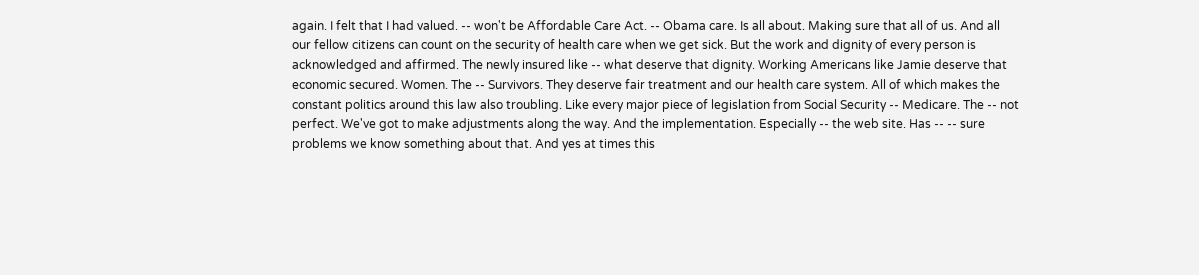again. I felt that I had valued. -- won't be Affordable Care Act. -- Obama care. Is all about. Making sure that all of us. And all our fellow citizens can count on the security of health care when we get sick. But the work and dignity of every person is acknowledged and affirmed. The newly insured like -- what deserve that dignity. Working Americans like Jamie deserve that economic secured. Women. The -- Survivors. They deserve fair treatment and our health care system. All of which makes the constant politics around this law also troubling. Like every major piece of legislation from Social Security -- Medicare. The -- not perfect. We've got to make adjustments along the way. And the implementation. Especially -- the web site. Has -- -- sure problems we know something about that. And yes at times this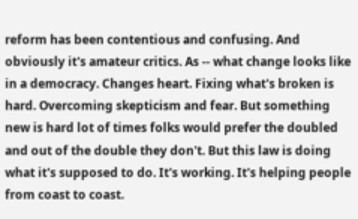reform has been contentious and confusing. And obviously it's amateur critics. As -- what change looks like in a democracy. Changes heart. Fixing what's broken is hard. Overcoming skepticism and fear. But something new is hard lot of times folks would prefer the doubled and out of the double they don't. But this law is doing what it's supposed to do. It's working. It's helping people from coast to coast.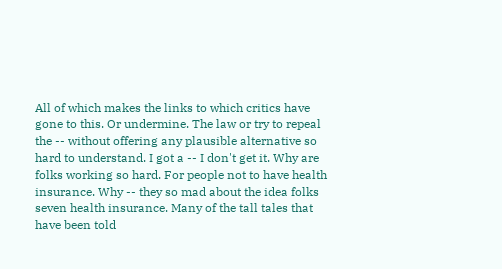All of which makes the links to which critics have gone to this. Or undermine. The law or try to repeal the -- without offering any plausible alternative so hard to understand. I got a -- I don't get it. Why are folks working so hard. For people not to have health insurance. Why -- they so mad about the idea folks seven health insurance. Many of the tall tales that have been told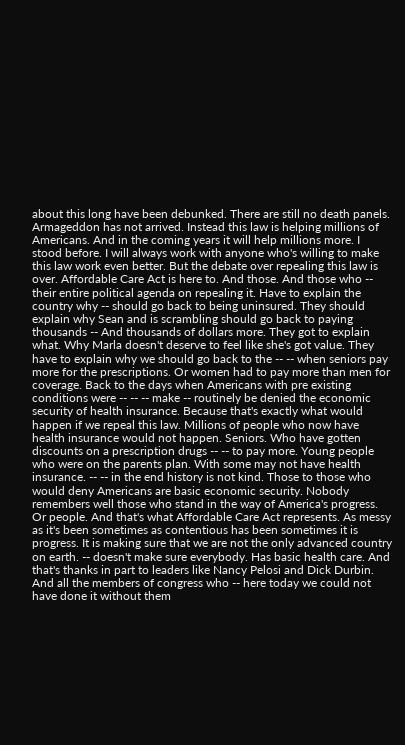about this long have been debunked. There are still no death panels. Armageddon has not arrived. Instead this law is helping millions of Americans. And in the coming years it will help millions more. I stood before. I will always work with anyone who's willing to make this law work even better. But the debate over repealing this law is over. Affordable Care Act is here to. And those. And those who -- their entire political agenda on repealing it. Have to explain the country why -- should go back to being uninsured. They should explain why Sean and is scrambling should go back to paying thousands -- And thousands of dollars more. They got to explain what. Why Marla doesn't deserve to feel like she's got value. They have to explain why we should go back to the -- -- when seniors pay more for the prescriptions. Or women had to pay more than men for coverage. Back to the days when Americans with pre existing conditions were -- -- -- make -- routinely be denied the economic security of health insurance. Because that's exactly what would happen if we repeal this law. Millions of people who now have health insurance would not happen. Seniors. Who have gotten discounts on a prescription drugs -- -- to pay more. Young people who were on the parents plan. With some may not have health insurance. -- -- in the end history is not kind. Those to those who would deny Americans are basic economic security. Nobody remembers well those who stand in the way of America's progress. Or people. And that's what Affordable Care Act represents. As messy as it's been sometimes as contentious has been sometimes it is progress. It is making sure that we are not the only advanced country on earth. -- doesn't make sure everybody. Has basic health care. And that's thanks in part to leaders like Nancy Pelosi and Dick Durbin. And all the members of congress who -- here today we could not have done it without them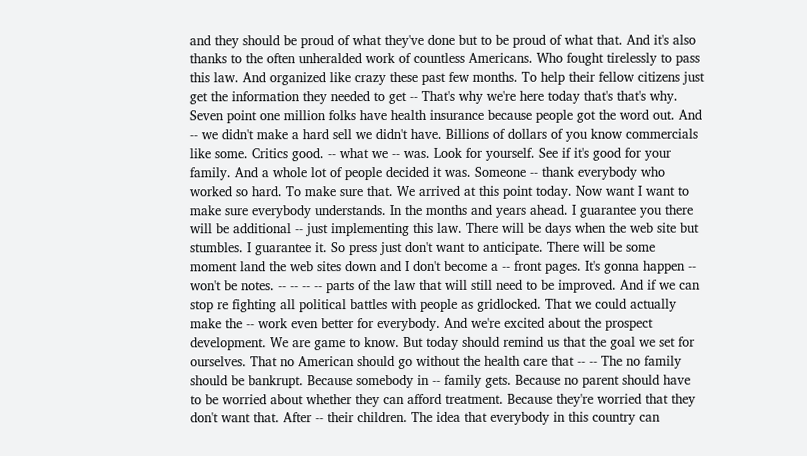and they should be proud of what they've done but to be proud of what that. And it's also thanks to the often unheralded work of countless Americans. Who fought tirelessly to pass this law. And organized like crazy these past few months. To help their fellow citizens just get the information they needed to get -- That's why we're here today that's that's why. Seven point one million folks have health insurance because people got the word out. And -- we didn't make a hard sell we didn't have. Billions of dollars of you know commercials like some. Critics good. -- what we -- was. Look for yourself. See if it's good for your family. And a whole lot of people decided it was. Someone -- thank everybody who worked so hard. To make sure that. We arrived at this point today. Now want I want to make sure everybody understands. In the months and years ahead. I guarantee you there will be additional -- just implementing this law. There will be days when the web site but stumbles. I guarantee it. So press just don't want to anticipate. There will be some moment land the web sites down and I don't become a -- front pages. It's gonna happen -- won't be notes. -- -- -- -- parts of the law that will still need to be improved. And if we can stop re fighting all political battles with people as gridlocked. That we could actually make the -- work even better for everybody. And we're excited about the prospect development. We are game to know. But today should remind us that the goal we set for ourselves. That no American should go without the health care that -- -- The no family should be bankrupt. Because somebody in -- family gets. Because no parent should have to be worried about whether they can afford treatment. Because they're worried that they don't want that. After -- their children. The idea that everybody in this country can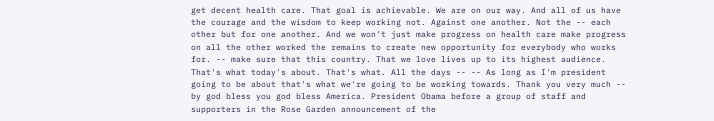get decent health care. That goal is achievable. We are on our way. And all of us have the courage and the wisdom to keep working not. Against one another. Not the -- each other but for one another. And we won't just make progress on health care make progress on all the other worked the remains to create new opportunity for everybody who works for. -- make sure that this country. That we love lives up to its highest audience. That's what today's about. That's what. All the days -- -- As long as I'm president going to be about that's what we're going to be working towards. Thank you very much -- by god bless you god bless America. President Obama before a group of staff and supporters in the Rose Garden announcement of the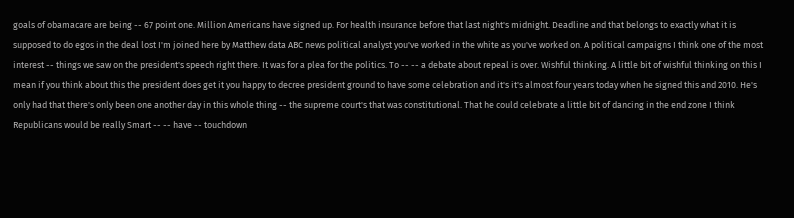goals of obamacare are being -- 67 point one. Million Americans have signed up. For health insurance before that last night's midnight. Deadline and that belongs to exactly what it is supposed to do egos in the deal lost I'm joined here by Matthew data ABC news political analyst you've worked in the white as you've worked on. A political campaigns I think one of the most interest -- things we saw on the president's speech right there. It was for a plea for the politics. To -- -- a debate about repeal is over. Wishful thinking. A little bit of wishful thinking on this I mean if you think about this the president does get it you happy to decree president ground to have some celebration and it's it's almost four years today when he signed this and 2010. He's only had that there's only been one another day in this whole thing -- the supreme court's that was constitutional. That he could celebrate a little bit of dancing in the end zone I think Republicans would be really Smart -- -- have -- touchdown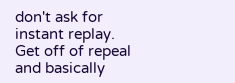don't ask for instant replay. Get off of repeal and basically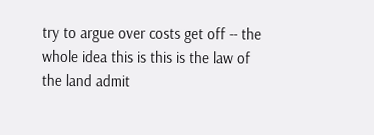try to argue over costs get off -- the whole idea this is this is the law of the land admit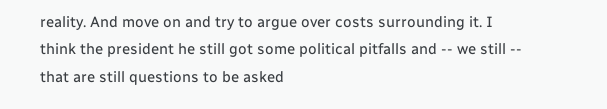reality. And move on and try to argue over costs surrounding it. I think the president he still got some political pitfalls and -- we still -- that are still questions to be asked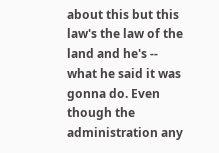about this but this law's the law of the land and he's -- what he said it was gonna do. Even though the administration any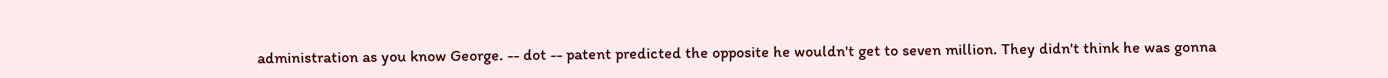administration as you know George. -- dot -- patent predicted the opposite he wouldn't get to seven million. They didn't think he was gonna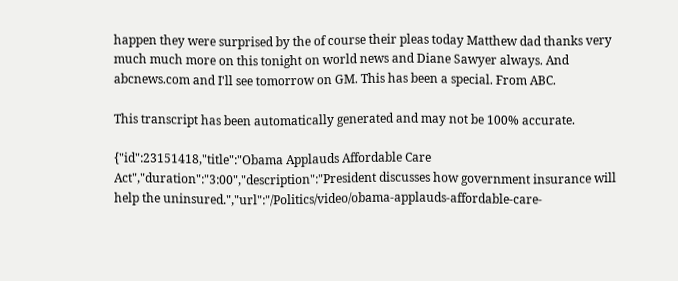happen they were surprised by the of course their pleas today Matthew dad thanks very much much more on this tonight on world news and Diane Sawyer always. And abcnews.com and I'll see tomorrow on GM. This has been a special. From ABC.

This transcript has been automatically generated and may not be 100% accurate.

{"id":23151418,"title":"Obama Applauds Affordable Care Act","duration":"3:00","description":"President discusses how government insurance will help the uninsured.","url":"/Politics/video/obama-applauds-affordable-care-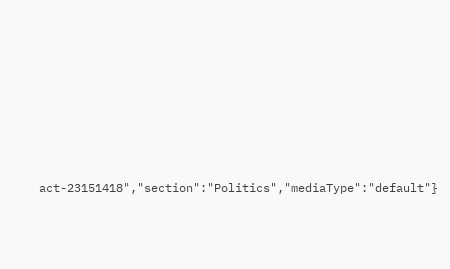act-23151418","section":"Politics","mediaType":"default"}